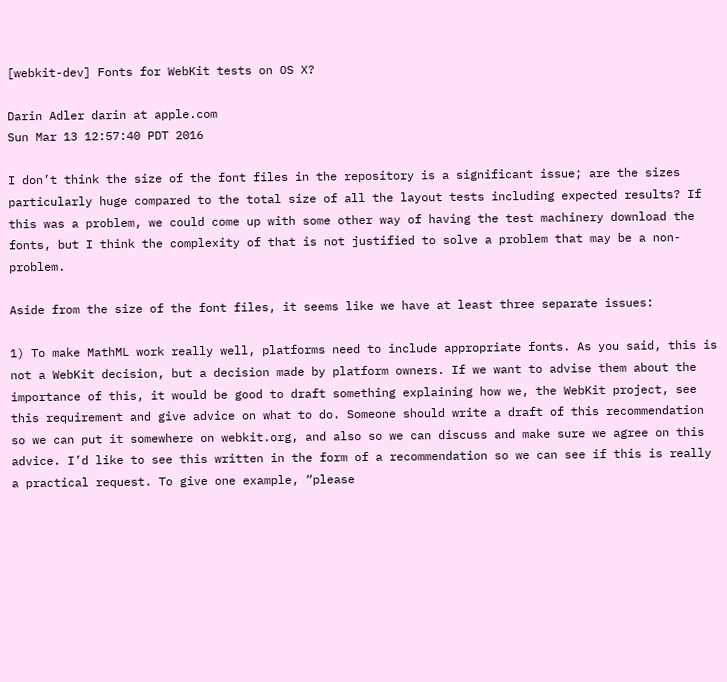[webkit-dev] Fonts for WebKit tests on OS X?

Darin Adler darin at apple.com
Sun Mar 13 12:57:40 PDT 2016

I don’t think the size of the font files in the repository is a significant issue; are the sizes particularly huge compared to the total size of all the layout tests including expected results? If this was a problem, we could come up with some other way of having the test machinery download the fonts, but I think the complexity of that is not justified to solve a problem that may be a non-problem.

Aside from the size of the font files, it seems like we have at least three separate issues:

1) To make MathML work really well, platforms need to include appropriate fonts. As you said, this is not a WebKit decision, but a decision made by platform owners. If we want to advise them about the importance of this, it would be good to draft something explaining how we, the WebKit project, see this requirement and give advice on what to do. Someone should write a draft of this recommendation so we can put it somewhere on webkit.org, and also so we can discuss and make sure we agree on this advice. I’d like to see this written in the form of a recommendation so we can see if this is really a practical request. To give one example, “please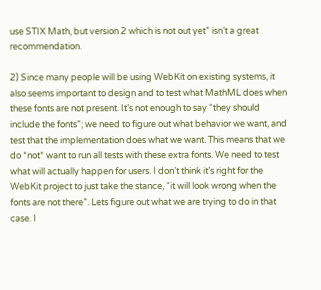use STIX Math, but version 2 which is not out yet” isn’t a great recommendation.

2) Since many people will be using WebKit on existing systems, it also seems important to design and to test what MathML does when these fonts are not present. It’s not enough to say “they should include the fonts”; we need to figure out what behavior we want, and test that the implementation does what we want. This means that we do *not* want to run all tests with these extra fonts. We need to test what will actually happen for users. I don’t think it’s right for the WebKit project to just take the stance, “it will look wrong when the fonts are not there”. Lets figure out what we are trying to do in that case. I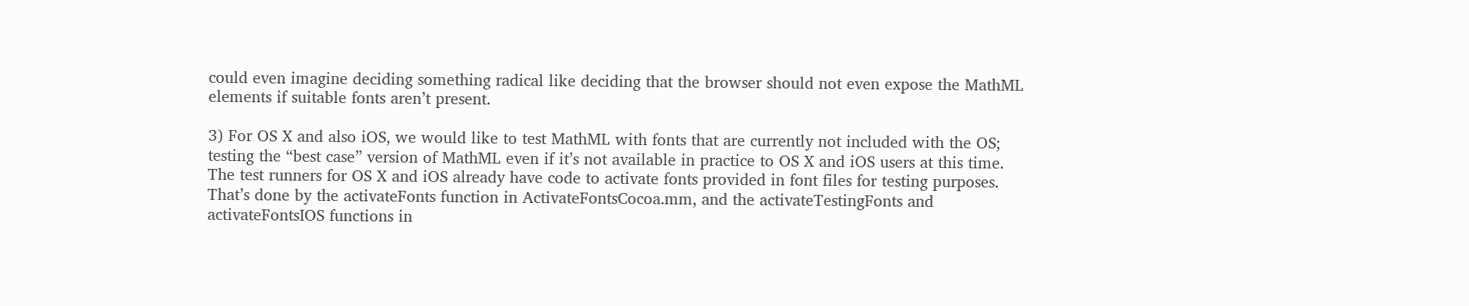could even imagine deciding something radical like deciding that the browser should not even expose the MathML elements if suitable fonts aren’t present.

3) For OS X and also iOS, we would like to test MathML with fonts that are currently not included with the OS; testing the “best case” version of MathML even if it’s not available in practice to OS X and iOS users at this time. The test runners for OS X and iOS already have code to activate fonts provided in font files for testing purposes. That’s done by the activateFonts function in ActivateFontsCocoa.mm, and the activateTestingFonts and activateFontsIOS functions in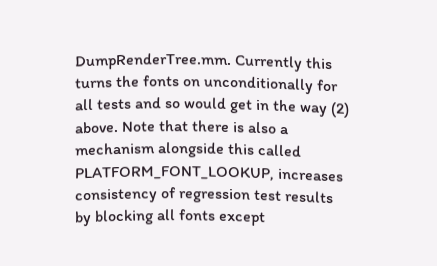DumpRenderTree.mm. Currently this turns the fonts on unconditionally for all tests and so would get in the way (2) above. Note that there is also a mechanism alongside this called PLATFORM_FONT_LOOKUP, increases consistency of regression test results by blocking all fonts except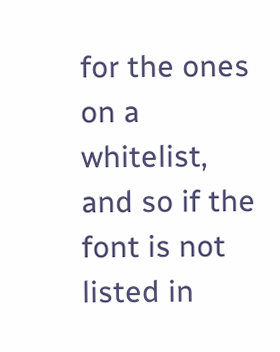for the ones on a whitelist, and so if the font is not listed in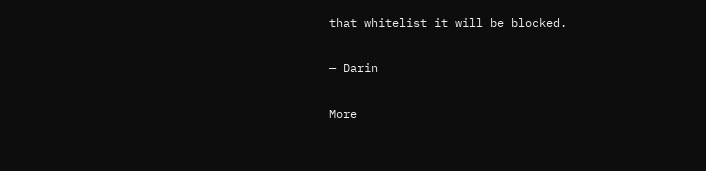that whitelist it will be blocked.

— Darin

More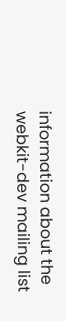information about the webkit-dev mailing list